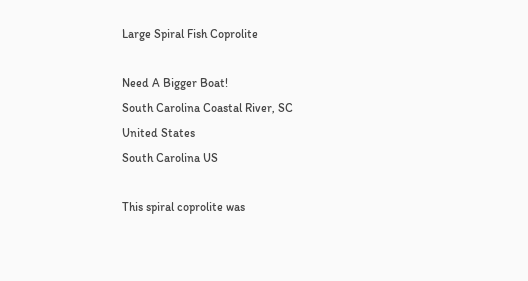Large Spiral Fish Coprolite

Need A Bigger Boat!
South Carolina Coastal River, SC
United States
South Carolina US

This spiral coprolite was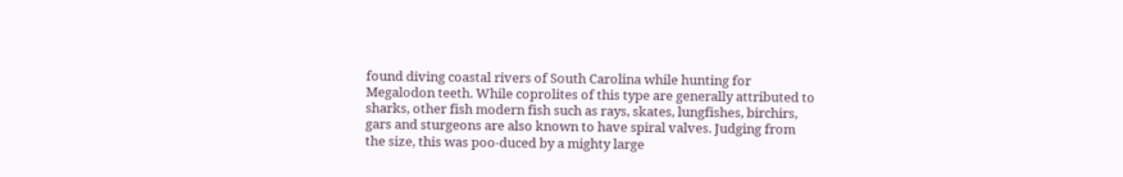found diving coastal rivers of South Carolina while hunting for Megalodon teeth. While coprolites of this type are generally attributed to sharks, other fish modern fish such as rays, skates, lungfishes, birchirs, gars and sturgeons are also known to have spiral valves. Judging from the size, this was poo-duced by a mighty large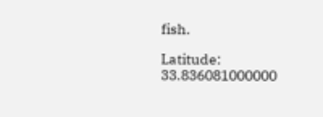fish.

Latitude: 33.836081000000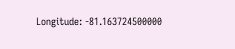Longitude: -81.163724500000